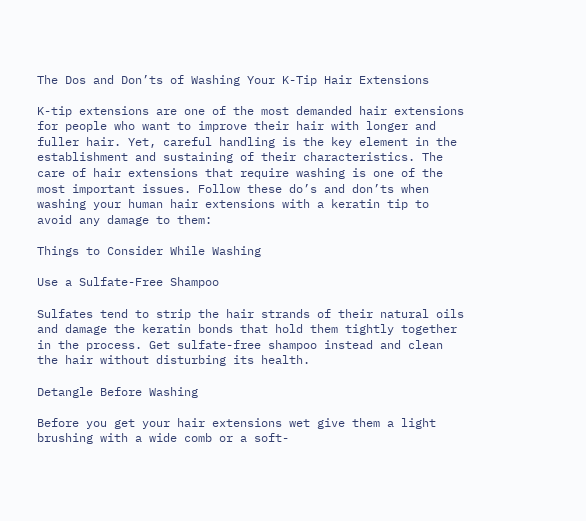The Dos and Don’ts of Washing Your K-Tip Hair Extensions

K-tip extensions are one of the most demanded hair extensions for people who want to improve their hair with longer and fuller hair. Yet, careful handling is the key element in the establishment and sustaining of their characteristics. The care of hair extensions that require washing is one of the most important issues. Follow these do’s and don’ts when washing your human hair extensions with a keratin tip to avoid any damage to them:

Things to Consider While Washing

Use a Sulfate-Free Shampoo

Sulfates tend to strip the hair strands of their natural oils and damage the keratin bonds that hold them tightly together in the process. Get sulfate-free shampoo instead and clean the hair without disturbing its health.

Detangle Before Washing

Before you get your hair extensions wet give them a light brushing with a wide comb or a soft-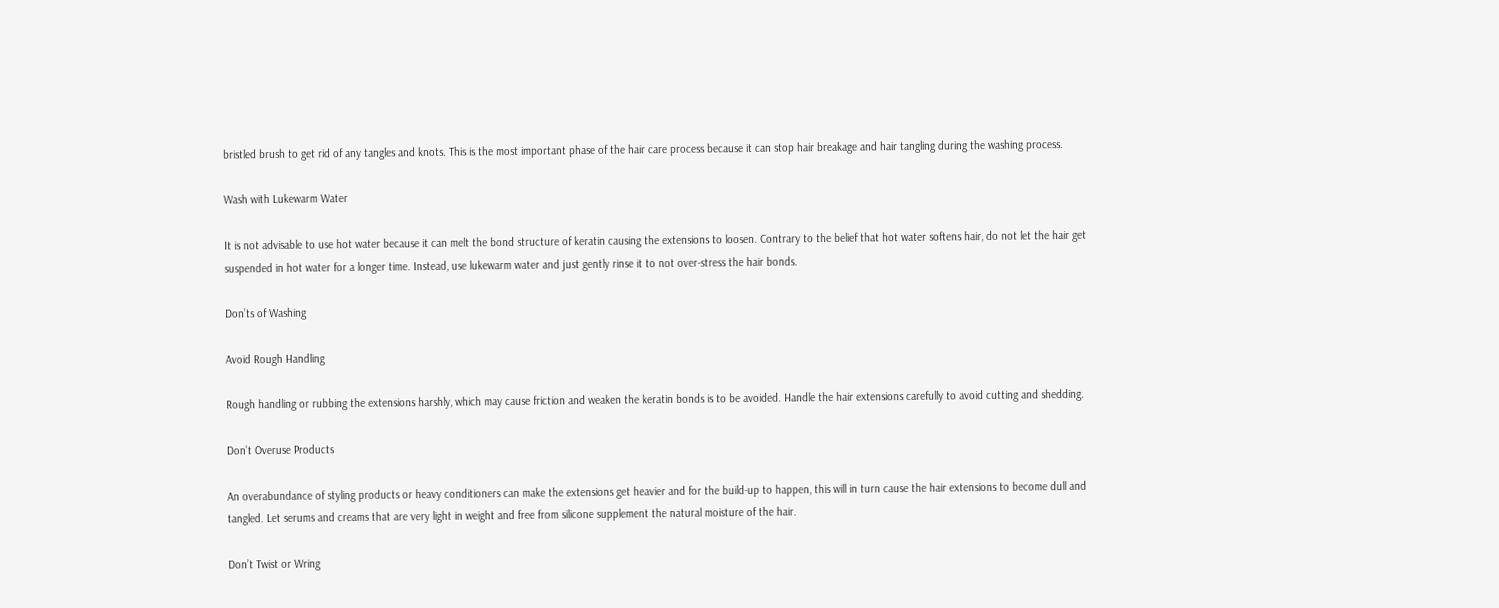bristled brush to get rid of any tangles and knots. This is the most important phase of the hair care process because it can stop hair breakage and hair tangling during the washing process.

Wash with Lukewarm Water

It is not advisable to use hot water because it can melt the bond structure of keratin causing the extensions to loosen. Contrary to the belief that hot water softens hair, do not let the hair get suspended in hot water for a longer time. Instead, use lukewarm water and just gently rinse it to not over-stress the hair bonds.

Don’ts of Washing

Avoid Rough Handling

Rough handling or rubbing the extensions harshly, which may cause friction and weaken the keratin bonds is to be avoided. Handle the hair extensions carefully to avoid cutting and shedding.

Don’t Overuse Products

An overabundance of styling products or heavy conditioners can make the extensions get heavier and for the build-up to happen, this will in turn cause the hair extensions to become dull and tangled. Let serums and creams that are very light in weight and free from silicone supplement the natural moisture of the hair.

Don’t Twist or Wring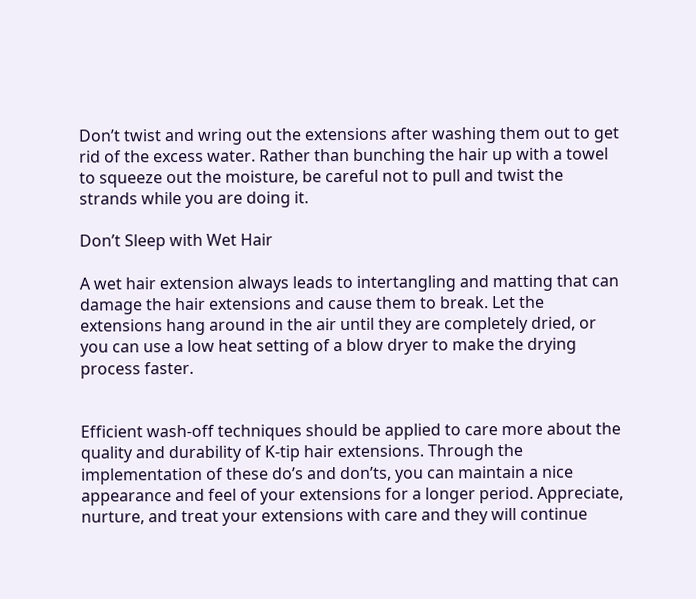Don’t twist and wring out the extensions after washing them out to get rid of the excess water. Rather than bunching the hair up with a towel to squeeze out the moisture, be careful not to pull and twist the strands while you are doing it.

Don’t Sleep with Wet Hair

A wet hair extension always leads to intertangling and matting that can damage the hair extensions and cause them to break. Let the extensions hang around in the air until they are completely dried, or you can use a low heat setting of a blow dryer to make the drying process faster.


Efficient wash-off techniques should be applied to care more about the quality and durability of K-tip hair extensions. Through the implementation of these do’s and don’ts, you can maintain a nice appearance and feel of your extensions for a longer period. Appreciate, nurture, and treat your extensions with care and they will continue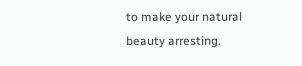to make your natural beauty arresting.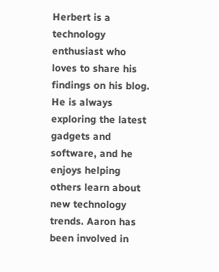Herbert is a technology enthusiast who loves to share his findings on his blog. He is always exploring the latest gadgets and software, and he enjoys helping others learn about new technology trends. Aaron has been involved in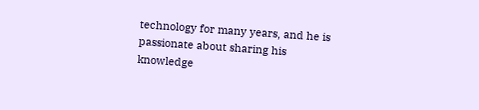technology for many years, and he is passionate about sharing his knowledge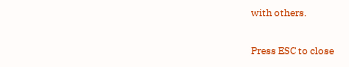with others.

Press ESC to close